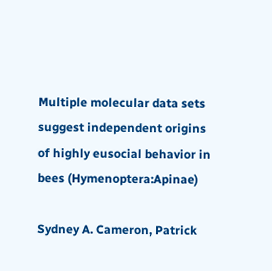Multiple molecular data sets suggest independent origins of highly eusocial behavior in bees (Hymenoptera:Apinae)

Sydney A. Cameron, Patrick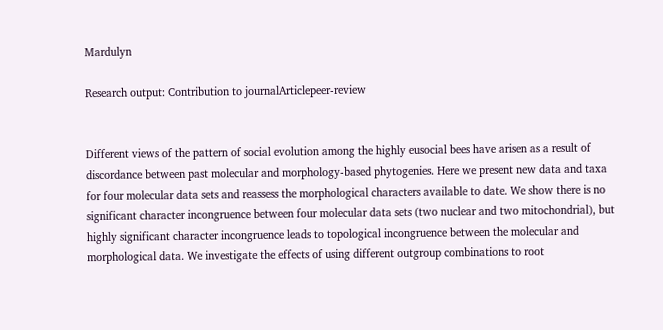Mardulyn

Research output: Contribution to journalArticlepeer-review


Different views of the pattern of social evolution among the highly eusocial bees have arisen as a result of discordance between past molecular and morphology-based phytogenies. Here we present new data and taxa for four molecular data sets and reassess the morphological characters available to date. We show there is no significant character incongruence between four molecular data sets (two nuclear and two mitochondrial), but highly significant character incongruence leads to topological incongruence between the molecular and morphological data. We investigate the effects of using different outgroup combinations to root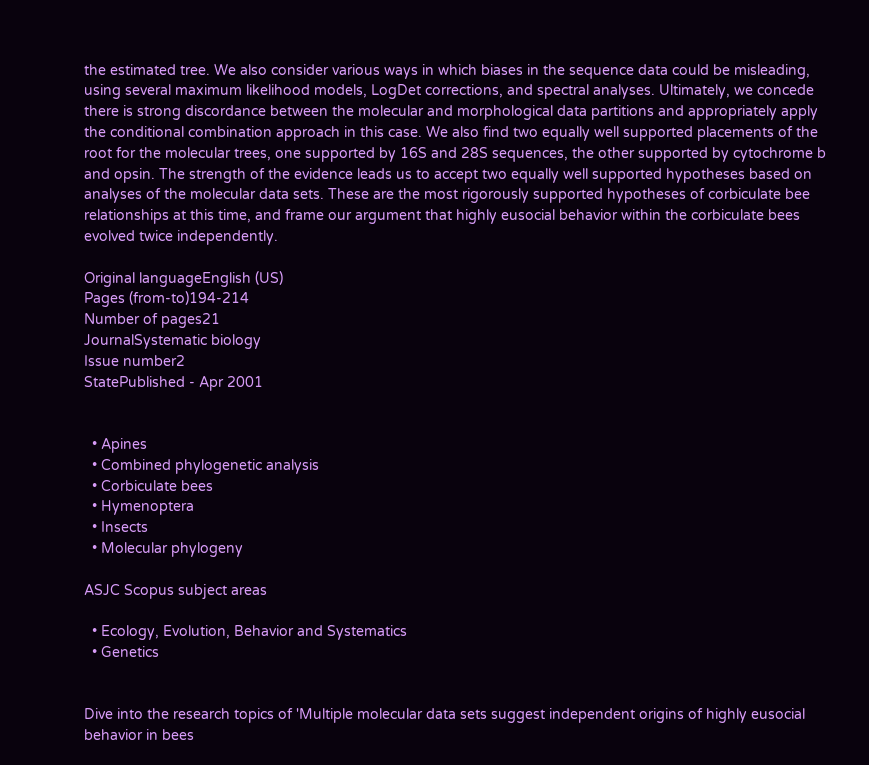the estimated tree. We also consider various ways in which biases in the sequence data could be misleading, using several maximum likelihood models, LogDet corrections, and spectral analyses. Ultimately, we concede there is strong discordance between the molecular and morphological data partitions and appropriately apply the conditional combination approach in this case. We also find two equally well supported placements of the root for the molecular trees, one supported by 16S and 28S sequences, the other supported by cytochrome b and opsin. The strength of the evidence leads us to accept two equally well supported hypotheses based on analyses of the molecular data sets. These are the most rigorously supported hypotheses of corbiculate bee relationships at this time, and frame our argument that highly eusocial behavior within the corbiculate bees evolved twice independently.

Original languageEnglish (US)
Pages (from-to)194-214
Number of pages21
JournalSystematic biology
Issue number2
StatePublished - Apr 2001


  • Apines
  • Combined phylogenetic analysis
  • Corbiculate bees
  • Hymenoptera
  • Insects
  • Molecular phylogeny

ASJC Scopus subject areas

  • Ecology, Evolution, Behavior and Systematics
  • Genetics


Dive into the research topics of 'Multiple molecular data sets suggest independent origins of highly eusocial behavior in bees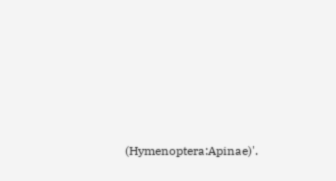(Hymenoptera:Apinae)'.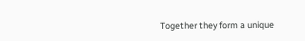Together they form a unique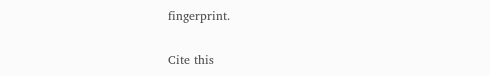fingerprint.

Cite this